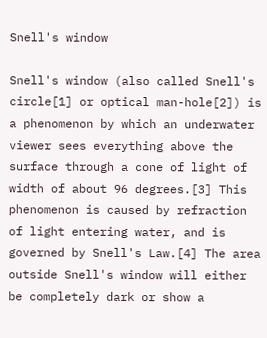Snell's window

Snell's window (also called Snell's circle[1] or optical man-hole[2]) is a phenomenon by which an underwater viewer sees everything above the surface through a cone of light of width of about 96 degrees.[3] This phenomenon is caused by refraction of light entering water, and is governed by Snell's Law.[4] The area outside Snell's window will either be completely dark or show a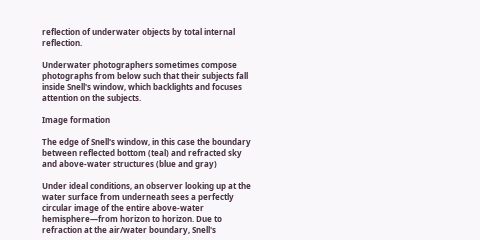reflection of underwater objects by total internal reflection.

Underwater photographers sometimes compose photographs from below such that their subjects fall inside Snell's window, which backlights and focuses attention on the subjects.

Image formation

The edge of Snell's window, in this case the boundary between reflected bottom (teal) and refracted sky and above-water structures (blue and gray)

Under ideal conditions, an observer looking up at the water surface from underneath sees a perfectly circular image of the entire above-water hemisphere—from horizon to horizon. Due to refraction at the air/water boundary, Snell's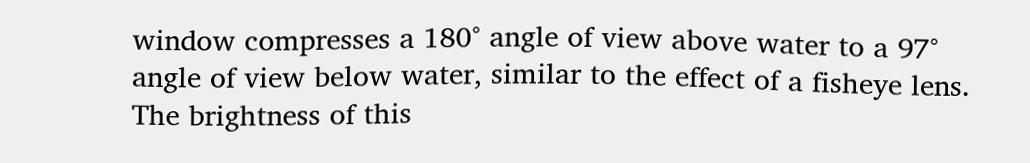window compresses a 180° angle of view above water to a 97° angle of view below water, similar to the effect of a fisheye lens. The brightness of this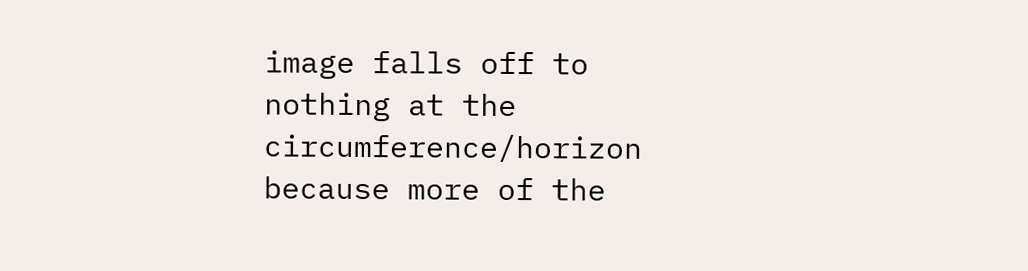image falls off to nothing at the circumference/horizon because more of the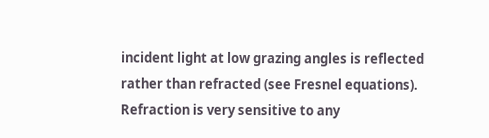incident light at low grazing angles is reflected rather than refracted (see Fresnel equations). Refraction is very sensitive to any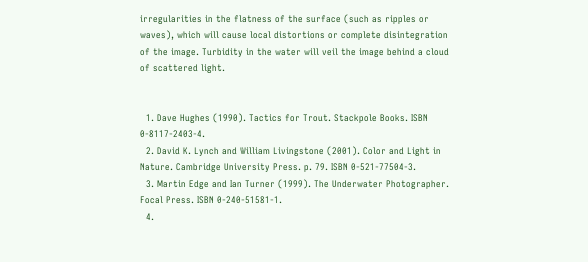irregularities in the flatness of the surface (such as ripples or waves), which will cause local distortions or complete disintegration of the image. Turbidity in the water will veil the image behind a cloud of scattered light.


  1. Dave Hughes (1990). Tactics for Trout. Stackpole Books. ISBN 0-8117-2403-4.
  2. David K. Lynch and William Livingstone (2001). Color and Light in Nature. Cambridge University Press. p. 79. ISBN 0-521-77504-3.
  3. Martin Edge and Ian Turner (1999). The Underwater Photographer. Focal Press. ISBN 0-240-51581-1.
  4.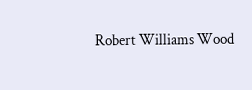Robert Williams Wood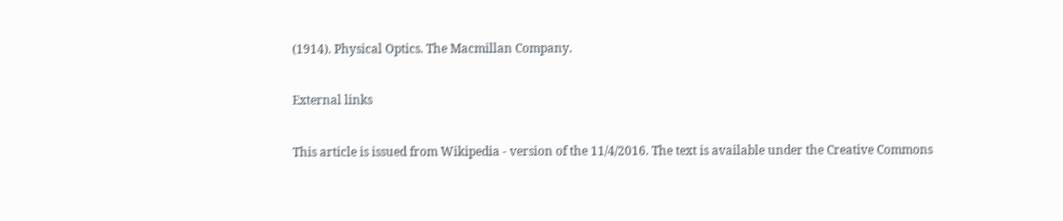(1914). Physical Optics. The Macmillan Company.

External links

This article is issued from Wikipedia - version of the 11/4/2016. The text is available under the Creative Commons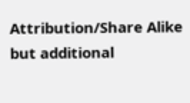Attribution/Share Alike but additional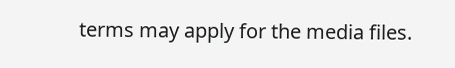terms may apply for the media files.